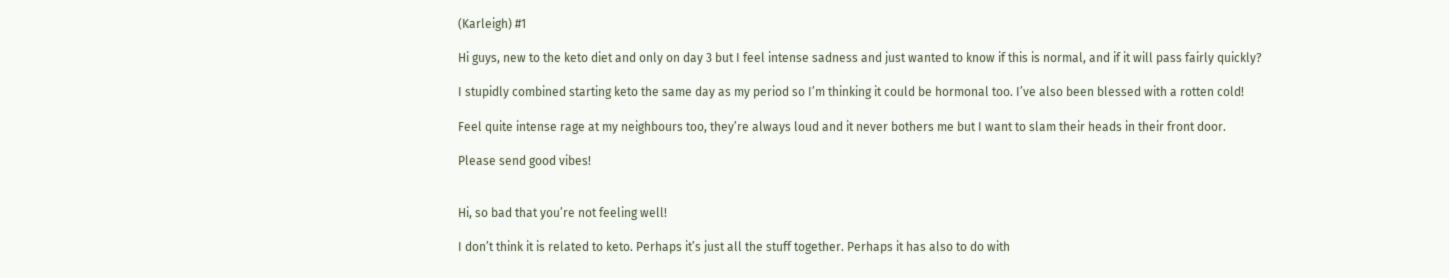(Karleigh) #1

Hi guys, new to the keto diet and only on day 3 but I feel intense sadness and just wanted to know if this is normal, and if it will pass fairly quickly?

I stupidly combined starting keto the same day as my period so I’m thinking it could be hormonal too. I’ve also been blessed with a rotten cold!

Feel quite intense rage at my neighbours too, they’re always loud and it never bothers me but I want to slam their heads in their front door.

Please send good vibes!


Hi, so bad that you’re not feeling well!

I don’t think it is related to keto. Perhaps it’s just all the stuff together. Perhaps it has also to do with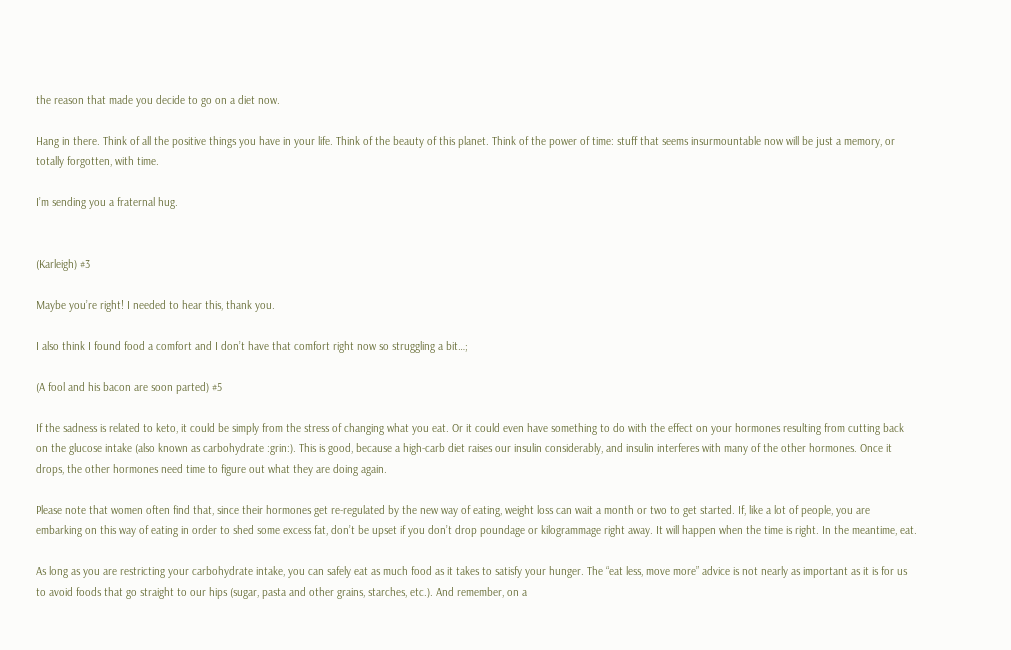the reason that made you decide to go on a diet now.

Hang in there. Think of all the positive things you have in your life. Think of the beauty of this planet. Think of the power of time: stuff that seems insurmountable now will be just a memory, or totally forgotten, with time.

I’m sending you a fraternal hug.


(Karleigh) #3

Maybe you’re right! I needed to hear this, thank you.

I also think I found food a comfort and I don’t have that comfort right now so struggling a bit…;

(A fool and his bacon are soon parted) #5

If the sadness is related to keto, it could be simply from the stress of changing what you eat. Or it could even have something to do with the effect on your hormones resulting from cutting back on the glucose intake (also known as carbohydrate :grin:). This is good, because a high-carb diet raises our insulin considerably, and insulin interferes with many of the other hormones. Once it drops, the other hormones need time to figure out what they are doing again.

Please note that women often find that, since their hormones get re-regulated by the new way of eating, weight loss can wait a month or two to get started. If, like a lot of people, you are embarking on this way of eating in order to shed some excess fat, don’t be upset if you don’t drop poundage or kilogrammage right away. It will happen when the time is right. In the meantime, eat.

As long as you are restricting your carbohydrate intake, you can safely eat as much food as it takes to satisfy your hunger. The “eat less, move more” advice is not nearly as important as it is for us to avoid foods that go straight to our hips (sugar, pasta and other grains, starches, etc.). And remember, on a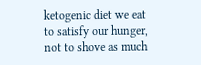ketogenic diet we eat to satisfy our hunger, not to shove as much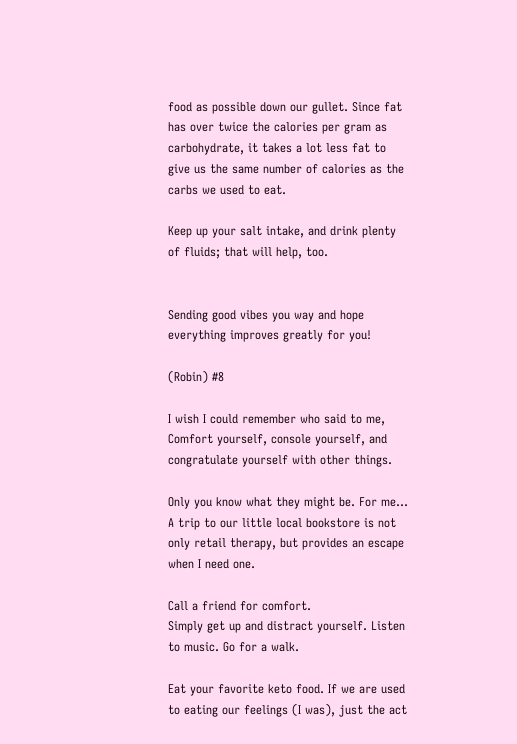food as possible down our gullet. Since fat has over twice the calories per gram as carbohydrate, it takes a lot less fat to give us the same number of calories as the carbs we used to eat.

Keep up your salt intake, and drink plenty of fluids; that will help, too.


Sending good vibes you way and hope everything improves greatly for you!

(Robin) #8

I wish I could remember who said to me, Comfort yourself, console yourself, and congratulate yourself with other things.

Only you know what they might be. For me… A trip to our little local bookstore is not only retail therapy, but provides an escape when I need one.

Call a friend for comfort.
Simply get up and distract yourself. Listen to music. Go for a walk.

Eat your favorite keto food. If we are used to eating our feelings (I was), just the act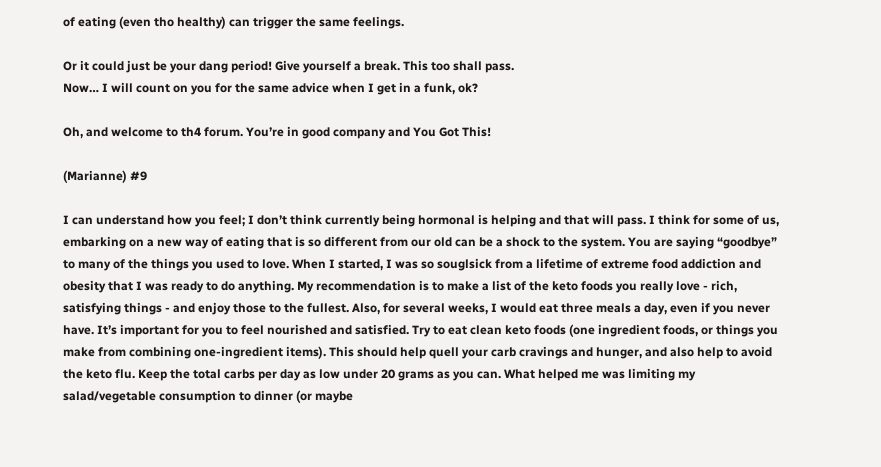of eating (even tho healthy) can trigger the same feelings.

Or it could just be your dang period! Give yourself a break. This too shall pass.
Now… I will count on you for the same advice when I get in a funk, ok?

Oh, and welcome to th4 forum. You’re in good company and You Got This!

(Marianne) #9

I can understand how you feel; I don’t think currently being hormonal is helping and that will pass. I think for some of us, embarking on a new way of eating that is so different from our old can be a shock to the system. You are saying “goodbye” to many of the things you used to love. When I started, I was so souglsick from a lifetime of extreme food addiction and obesity that I was ready to do anything. My recommendation is to make a list of the keto foods you really love - rich, satisfying things - and enjoy those to the fullest. Also, for several weeks, I would eat three meals a day, even if you never have. It’s important for you to feel nourished and satisfied. Try to eat clean keto foods (one ingredient foods, or things you make from combining one-ingredient items). This should help quell your carb cravings and hunger, and also help to avoid the keto flu. Keep the total carbs per day as low under 20 grams as you can. What helped me was limiting my salad/vegetable consumption to dinner (or maybe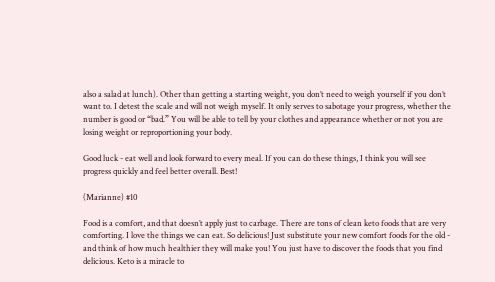also a salad at lunch). Other than getting a starting weight, you don’t need to weigh yourself if you don’t want to. I detest the scale and will not weigh myself. It only serves to sabotage your progress, whether the number is good or “bad.” You will be able to tell by your clothes and appearance whether or not you are losing weight or reproportioning your body.

Good luck - eat well and look forward to every meal. If you can do these things, I think you will see progress quickly and feel better overall. Best!

(Marianne) #10

Food is a comfort, and that doesn’t apply just to carbage. There are tons of clean keto foods that are very comforting. I love the things we can eat. So delicious! Just substitute your new comfort foods for the old - and think of how much healthier they will make you! You just have to discover the foods that you find delicious. Keto is a miracle to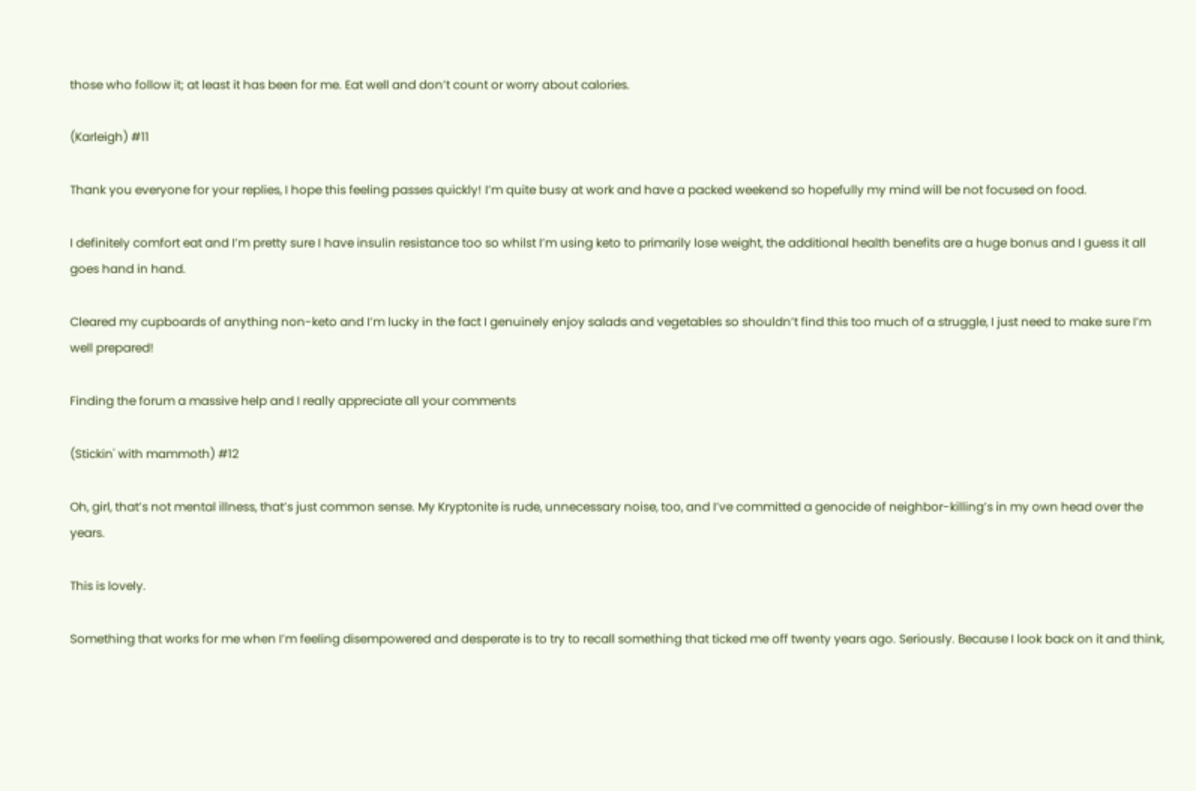those who follow it; at least it has been for me. Eat well and don’t count or worry about calories.

(Karleigh) #11

Thank you everyone for your replies, I hope this feeling passes quickly! I’m quite busy at work and have a packed weekend so hopefully my mind will be not focused on food.

I definitely comfort eat and I’m pretty sure I have insulin resistance too so whilst I’m using keto to primarily lose weight, the additional health benefits are a huge bonus and I guess it all goes hand in hand.

Cleared my cupboards of anything non-keto and I’m lucky in the fact I genuinely enjoy salads and vegetables so shouldn’t find this too much of a struggle, I just need to make sure I’m well prepared!

Finding the forum a massive help and I really appreciate all your comments

(Stickin' with mammoth) #12

Oh, girl, that’s not mental illness, that’s just common sense. My Kryptonite is rude, unnecessary noise, too, and I’ve committed a genocide of neighbor-killing’s in my own head over the years.

This is lovely.

Something that works for me when I’m feeling disempowered and desperate is to try to recall something that ticked me off twenty years ago. Seriously. Because I look back on it and think,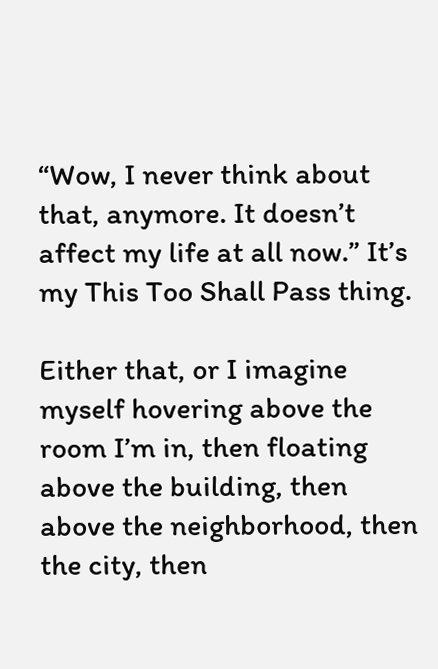“Wow, I never think about that, anymore. It doesn’t affect my life at all now.” It’s my This Too Shall Pass thing.

Either that, or I imagine myself hovering above the room I’m in, then floating above the building, then above the neighborhood, then the city, then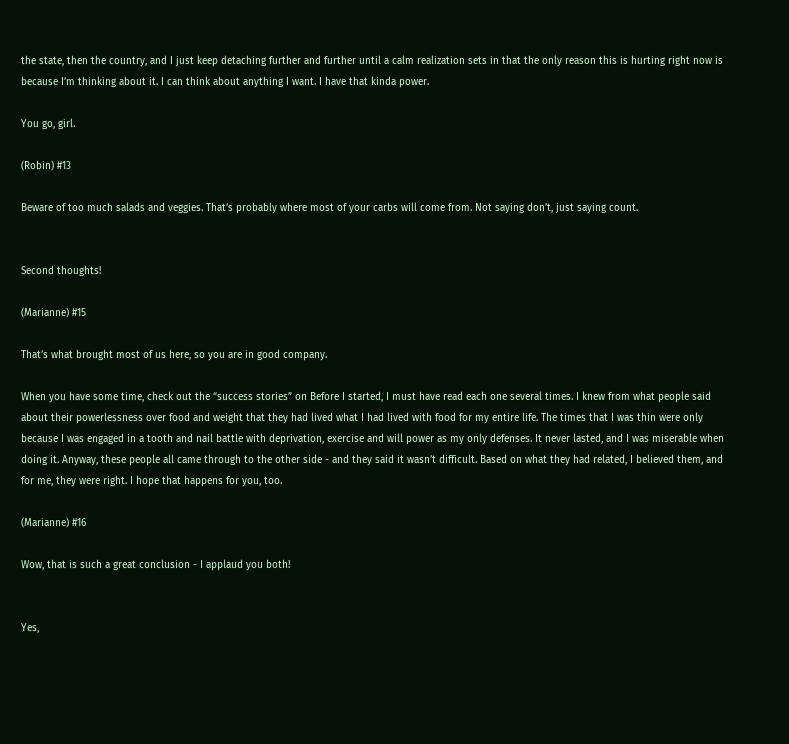the state, then the country, and I just keep detaching further and further until a calm realization sets in that the only reason this is hurting right now is because I’m thinking about it. I can think about anything I want. I have that kinda power.

You go, girl.

(Robin) #13

Beware of too much salads and veggies. That’s probably where most of your carbs will come from. Not saying don’t, just saying count.


Second thoughts!

(Marianne) #15

That’s what brought most of us here, so you are in good company.

When you have some time, check out the “success stories” on Before I started, I must have read each one several times. I knew from what people said about their powerlessness over food and weight that they had lived what I had lived with food for my entire life. The times that I was thin were only because I was engaged in a tooth and nail battle with deprivation, exercise and will power as my only defenses. It never lasted, and I was miserable when doing it. Anyway, these people all came through to the other side - and they said it wasn’t difficult. Based on what they had related, I believed them, and for me, they were right. I hope that happens for you, too.

(Marianne) #16

Wow, that is such a great conclusion - I applaud you both!


Yes,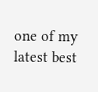one of my latest best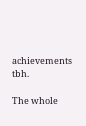achievements tbh.

The whole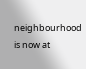neighbourhood is now at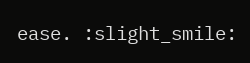ease. :slight_smile: